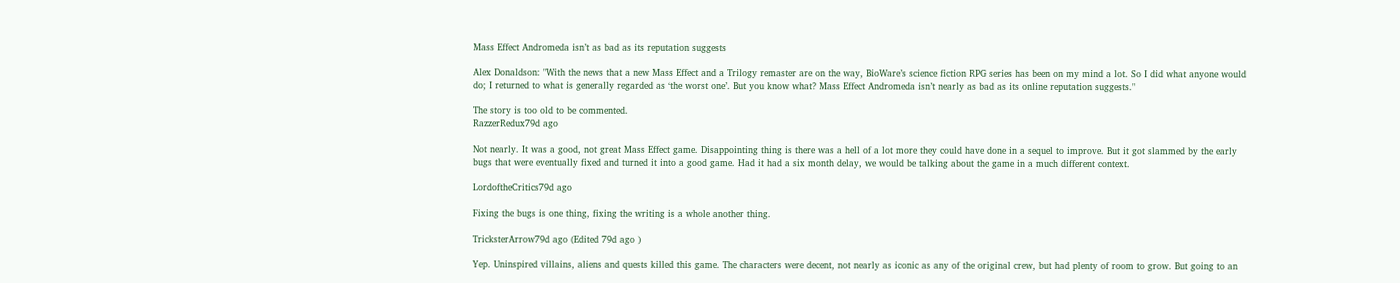Mass Effect Andromeda isn’t as bad as its reputation suggests

Alex Donaldson: "With the news that a new Mass Effect and a Trilogy remaster are on the way, BioWare’s science fiction RPG series has been on my mind a lot. So I did what anyone would do; I returned to what is generally regarded as ‘the worst one’. But you know what? Mass Effect Andromeda isn’t nearly as bad as its online reputation suggests."

The story is too old to be commented.
RazzerRedux79d ago

Not nearly. It was a good, not great Mass Effect game. Disappointing thing is there was a hell of a lot more they could have done in a sequel to improve. But it got slammed by the early bugs that were eventually fixed and turned it into a good game. Had it had a six month delay, we would be talking about the game in a much different context.

LordoftheCritics79d ago

Fixing the bugs is one thing, fixing the writing is a whole another thing.

TricksterArrow79d ago (Edited 79d ago )

Yep. Uninspired villains, aliens and quests killed this game. The characters were decent, not nearly as iconic as any of the original crew, but had plenty of room to grow. But going to an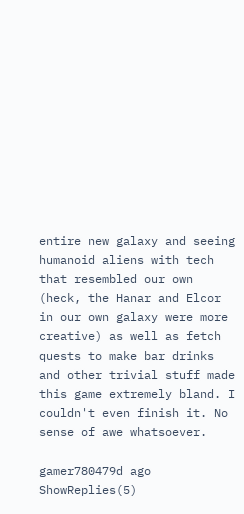entire new galaxy and seeing humanoid aliens with tech that resembled our own (heck, the Hanar and Elcor in our own galaxy were more creative) as well as fetch quests to make bar drinks and other trivial stuff made this game extremely bland. I couldn't even finish it. No sense of awe whatsoever.

gamer780479d ago ShowReplies(5)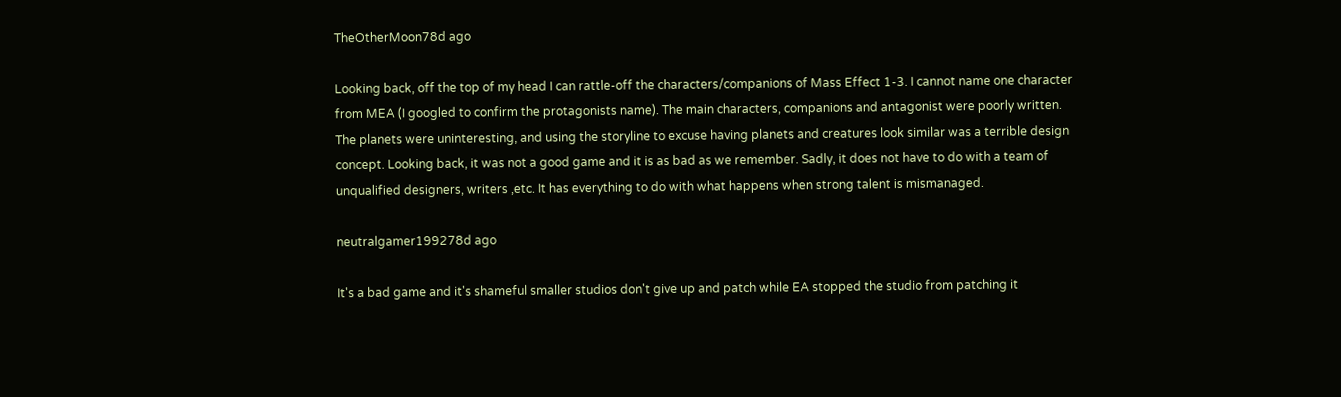TheOtherMoon78d ago

Looking back, off the top of my head I can rattle-off the characters/companions of Mass Effect 1-3. I cannot name one character from MEA (I googled to confirm the protagonists name). The main characters, companions and antagonist were poorly written. The planets were uninteresting, and using the storyline to excuse having planets and creatures look similar was a terrible design concept. Looking back, it was not a good game and it is as bad as we remember. Sadly, it does not have to do with a team of unqualified designers, writers ,etc. It has everything to do with what happens when strong talent is mismanaged.

neutralgamer199278d ago

It's a bad game and it's shameful smaller studios don't give up and patch while EA stopped the studio from patching it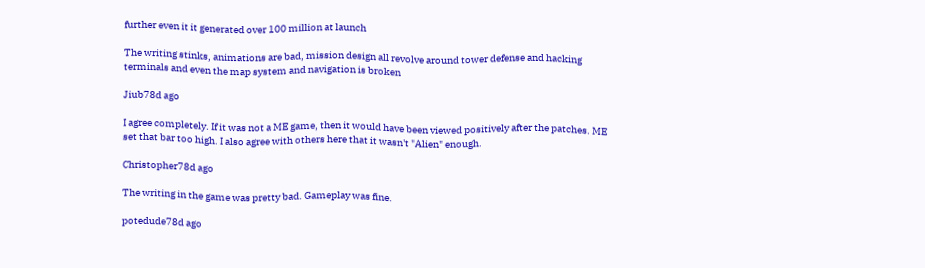further even it it generated over 100 million at launch

The writing stinks, animations are bad, mission design all revolve around tower defense and hacking terminals and even the map system and navigation is broken

Jiub78d ago

I agree completely. If it was not a ME game, then it would have been viewed positively after the patches. ME set that bar too high. I also agree with others here that it wasn't "Alien" enough.

Christopher78d ago

The writing in the game was pretty bad. Gameplay was fine.

potedude78d ago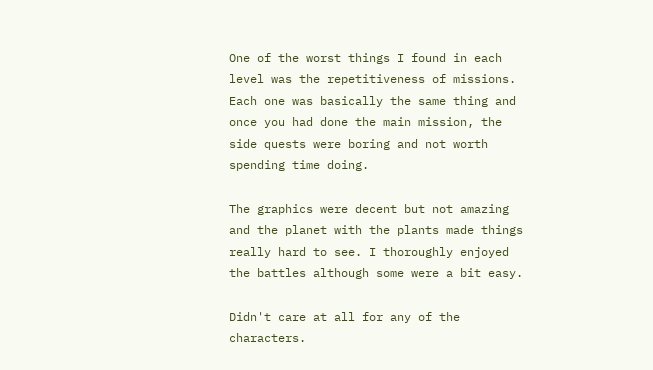One of the worst things I found in each level was the repetitiveness of missions. Each one was basically the same thing and once you had done the main mission, the side quests were boring and not worth spending time doing.

The graphics were decent but not amazing and the planet with the plants made things really hard to see. I thoroughly enjoyed the battles although some were a bit easy.

Didn't care at all for any of the characters.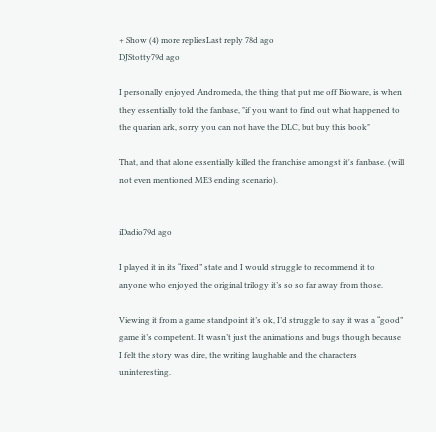+ Show (4) more repliesLast reply 78d ago
DJStotty79d ago

I personally enjoyed Andromeda, the thing that put me off Bioware, is when they essentially told the fanbase, "if you want to find out what happened to the quarian ark, sorry you can not have the DLC, but buy this book"

That, and that alone essentially killed the franchise amongst it's fanbase. (will not even mentioned ME3 ending scenario).


iDadio79d ago

I played it in its “fixed” state and I would struggle to recommend it to anyone who enjoyed the original trilogy it’s so so far away from those.

Viewing it from a game standpoint it’s ok, I’d struggle to say it was a “good” game it’s competent. It wasn’t just the animations and bugs though because I felt the story was dire, the writing laughable and the characters uninteresting.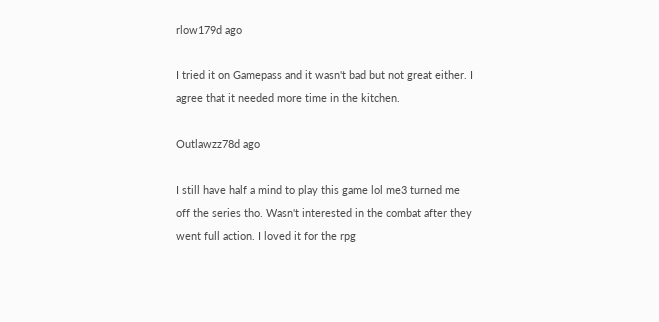rlow179d ago

I tried it on Gamepass and it wasn't bad but not great either. I agree that it needed more time in the kitchen.

Outlawzz78d ago

I still have half a mind to play this game lol me3 turned me off the series tho. Wasn't interested in the combat after they went full action. I loved it for the rpg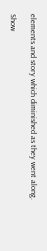elements and story which diminished as they went along.

Show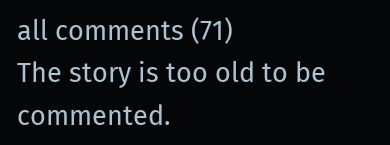all comments (71)
The story is too old to be commented.